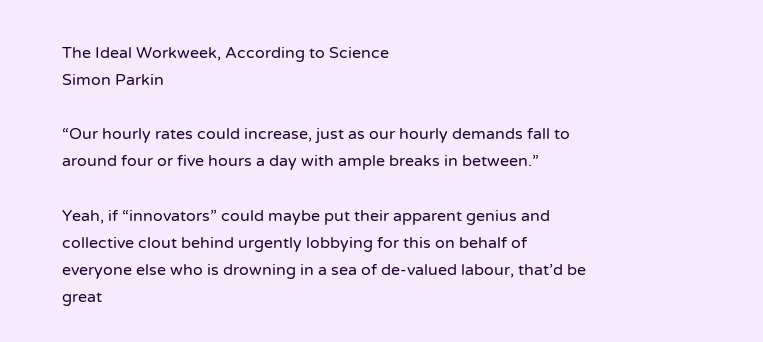The Ideal Workweek, According to Science
Simon Parkin

“Our hourly rates could increase, just as our hourly demands fall to around four or five hours a day with ample breaks in between.”

Yeah, if “innovators” could maybe put their apparent genius and collective clout behind urgently lobbying for this on behalf of everyone else who is drowning in a sea of de-valued labour, that’d be great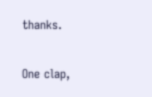thanks.

One clap,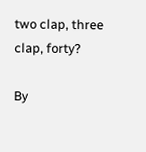two clap, three clap, forty?

By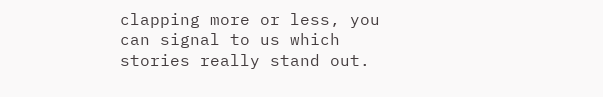clapping more or less, you can signal to us which stories really stand out.